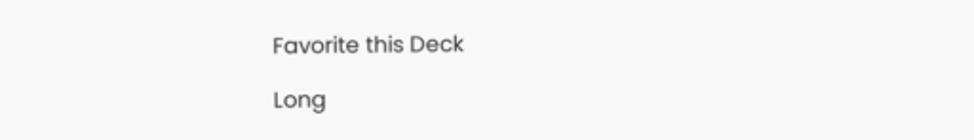Favorite this Deck

Long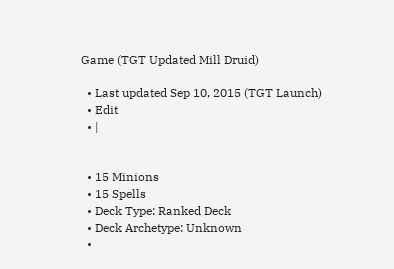Game (TGT Updated Mill Druid)

  • Last updated Sep 10, 2015 (TGT Launch)
  • Edit
  • |


  • 15 Minions
  • 15 Spells
  • Deck Type: Ranked Deck
  • Deck Archetype: Unknown
  •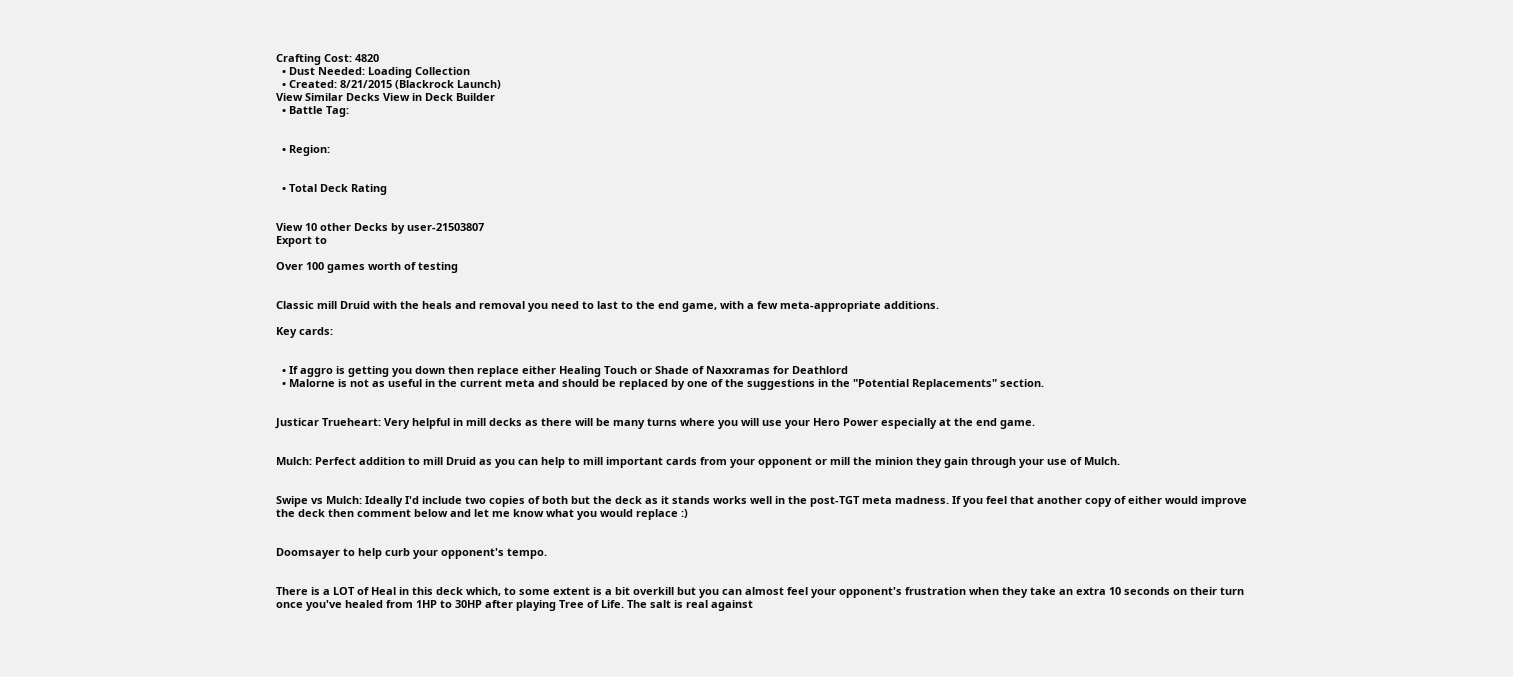Crafting Cost: 4820
  • Dust Needed: Loading Collection
  • Created: 8/21/2015 (Blackrock Launch)
View Similar Decks View in Deck Builder
  • Battle Tag:


  • Region:


  • Total Deck Rating


View 10 other Decks by user-21503807
Export to

Over 100 games worth of testing


Classic mill Druid with the heals and removal you need to last to the end game, with a few meta-appropriate additions.

Key cards:


  • If aggro is getting you down then replace either Healing Touch or Shade of Naxxramas for Deathlord
  • Malorne is not as useful in the current meta and should be replaced by one of the suggestions in the "Potential Replacements" section.


Justicar Trueheart: Very helpful in mill decks as there will be many turns where you will use your Hero Power especially at the end game.


Mulch: Perfect addition to mill Druid as you can help to mill important cards from your opponent or mill the minion they gain through your use of Mulch.


Swipe vs Mulch: Ideally I'd include two copies of both but the deck as it stands works well in the post-TGT meta madness. If you feel that another copy of either would improve the deck then comment below and let me know what you would replace :)


Doomsayer to help curb your opponent's tempo.


There is a LOT of Heal in this deck which, to some extent is a bit overkill but you can almost feel your opponent's frustration when they take an extra 10 seconds on their turn once you've healed from 1HP to 30HP after playing Tree of Life. The salt is real against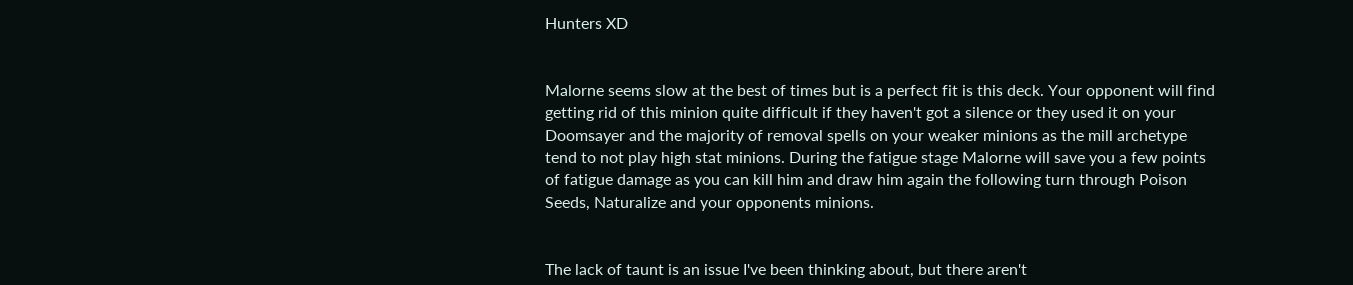Hunters XD


Malorne seems slow at the best of times but is a perfect fit is this deck. Your opponent will find getting rid of this minion quite difficult if they haven't got a silence or they used it on your Doomsayer and the majority of removal spells on your weaker minions as the mill archetype tend to not play high stat minions. During the fatigue stage Malorne will save you a few points of fatigue damage as you can kill him and draw him again the following turn through Poison Seeds, Naturalize and your opponents minions.


The lack of taunt is an issue I've been thinking about, but there aren't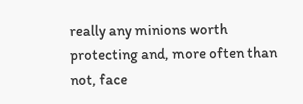really any minions worth protecting and, more often than not, face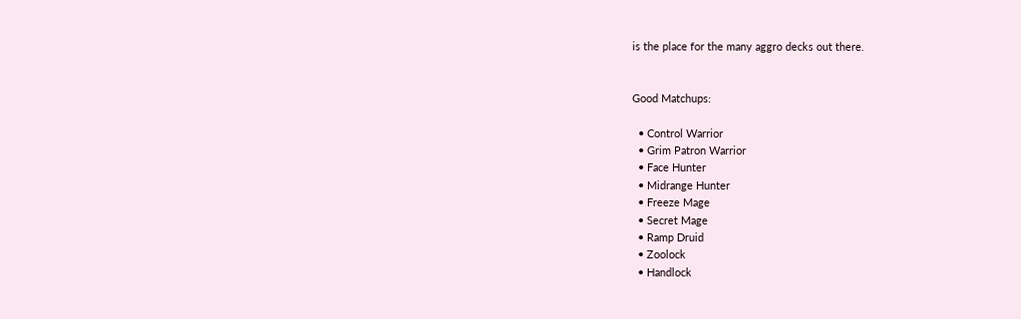is the place for the many aggro decks out there.


Good Matchups:

  • Control Warrior
  • Grim Patron Warrior
  • Face Hunter
  • Midrange Hunter
  • Freeze Mage
  • Secret Mage
  • Ramp Druid
  • Zoolock
  • Handlock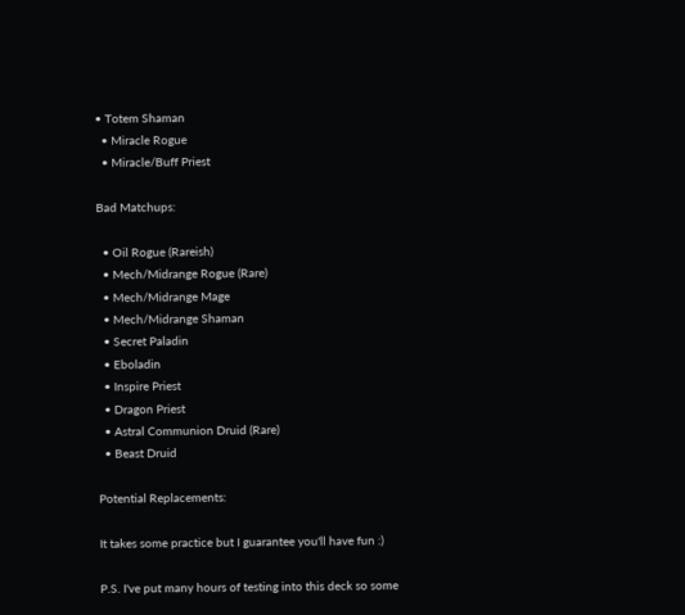• Totem Shaman
  • Miracle Rogue
  • Miracle/Buff Priest

Bad Matchups:

  • Oil Rogue (Rareish)
  • Mech/Midrange Rogue (Rare)
  • Mech/Midrange Mage
  • Mech/Midrange Shaman
  • Secret Paladin
  • Eboladin
  • Inspire Priest
  • Dragon Priest
  • Astral Communion Druid (Rare)
  • Beast Druid

Potential Replacements:

It takes some practice but I guarantee you'll have fun :)

P.S. I've put many hours of testing into this deck so some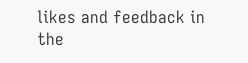likes and feedback in the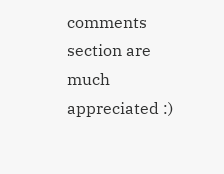comments section are much appreciated :)